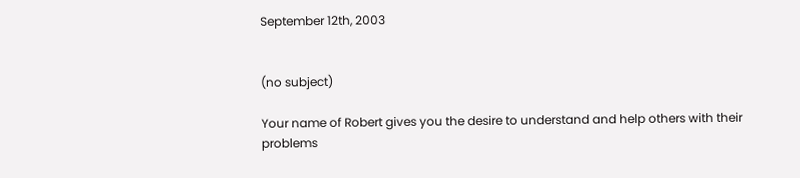September 12th, 2003


(no subject)

Your name of Robert gives you the desire to understand and help others with their problems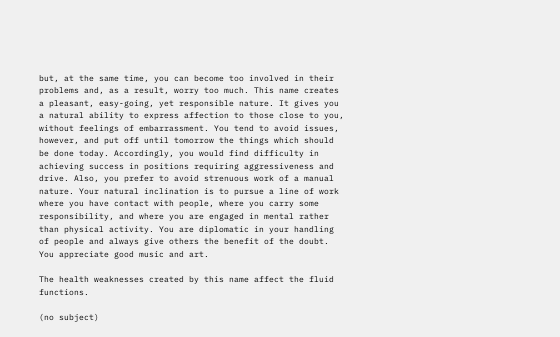but, at the same time, you can become too involved in their problems and, as a result, worry too much. This name creates a pleasant, easy-going, yet responsible nature. It gives you a natural ability to express affection to those close to you, without feelings of embarrassment. You tend to avoid issues, however, and put off until tomorrow the things which should be done today. Accordingly, you would find difficulty in achieving success in positions requiring aggressiveness and drive. Also, you prefer to avoid strenuous work of a manual nature. Your natural inclination is to pursue a line of work where you have contact with people, where you carry some responsibility, and where you are engaged in mental rather than physical activity. You are diplomatic in your handling of people and always give others the benefit of the doubt. You appreciate good music and art.

The health weaknesses created by this name affect the fluid functions.

(no subject)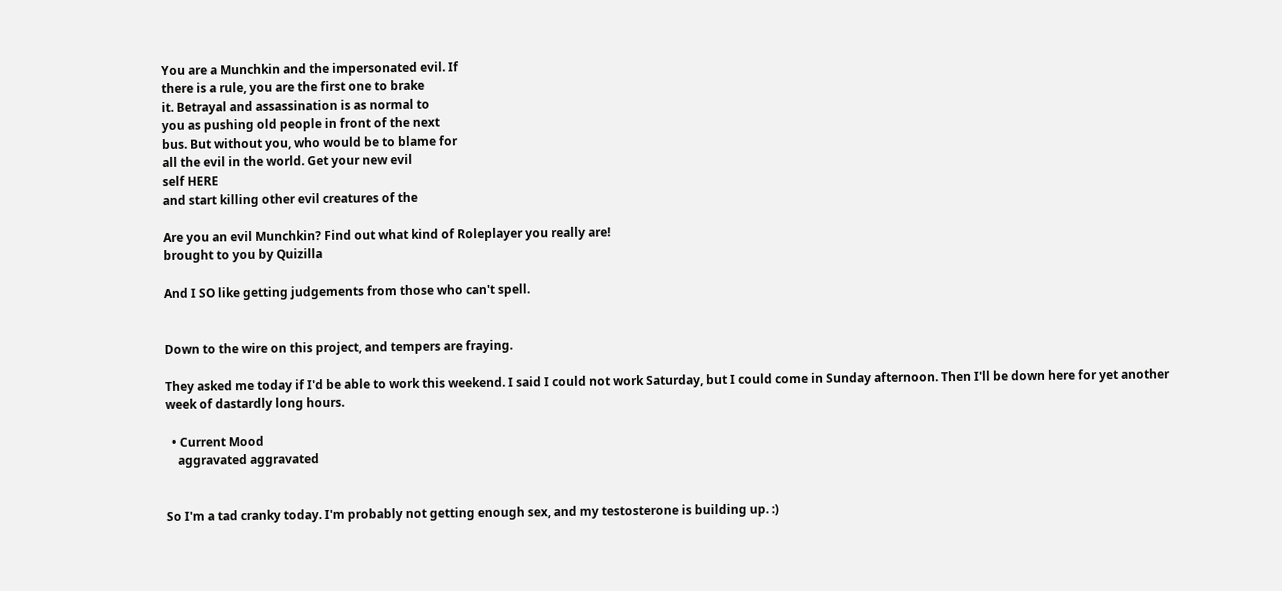You are a Munchkin and the impersonated evil. If
there is a rule, you are the first one to brake
it. Betrayal and assassination is as normal to
you as pushing old people in front of the next
bus. But without you, who would be to blame for
all the evil in the world. Get your new evil
self HERE
and start killing other evil creatures of the

Are you an evil Munchkin? Find out what kind of Roleplayer you really are!
brought to you by Quizilla

And I SO like getting judgements from those who can't spell.


Down to the wire on this project, and tempers are fraying.

They asked me today if I'd be able to work this weekend. I said I could not work Saturday, but I could come in Sunday afternoon. Then I'll be down here for yet another week of dastardly long hours.

  • Current Mood
    aggravated aggravated


So I'm a tad cranky today. I'm probably not getting enough sex, and my testosterone is building up. :)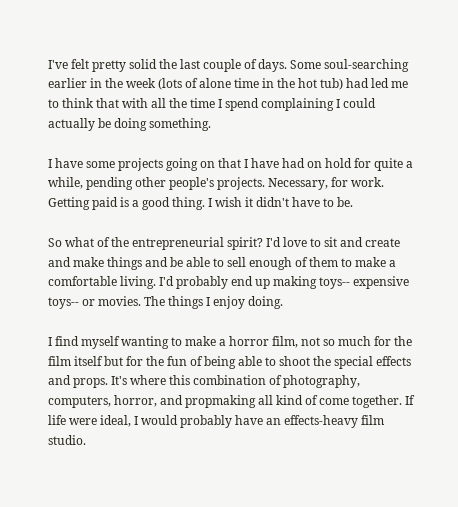I've felt pretty solid the last couple of days. Some soul-searching earlier in the week (lots of alone time in the hot tub) had led me to think that with all the time I spend complaining I could actually be doing something.

I have some projects going on that I have had on hold for quite a while, pending other people's projects. Necessary, for work. Getting paid is a good thing. I wish it didn't have to be.

So what of the entrepreneurial spirit? I'd love to sit and create and make things and be able to sell enough of them to make a comfortable living. I'd probably end up making toys-- expensive toys-- or movies. The things I enjoy doing.

I find myself wanting to make a horror film, not so much for the film itself but for the fun of being able to shoot the special effects and props. It's where this combination of photography, computers, horror, and propmaking all kind of come together. If life were ideal, I would probably have an effects-heavy film studio.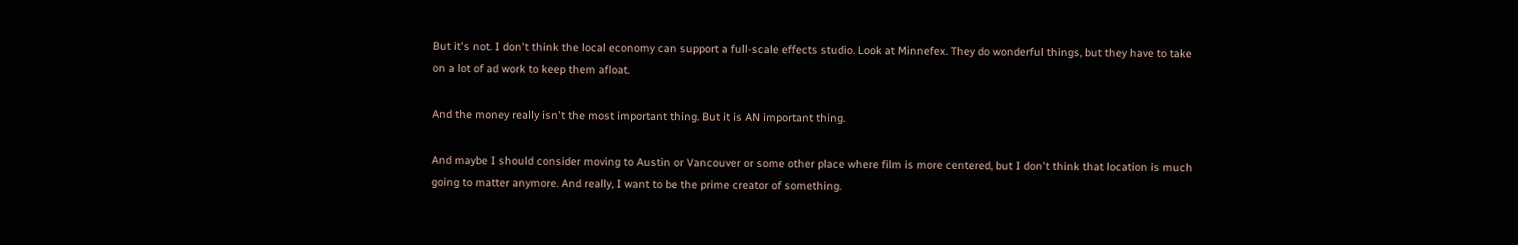But it's not. I don't think the local economy can support a full-scale effects studio. Look at Minnefex. They do wonderful things, but they have to take on a lot of ad work to keep them afloat.

And the money really isn't the most important thing. But it is AN important thing.

And maybe I should consider moving to Austin or Vancouver or some other place where film is more centered, but I don't think that location is much going to matter anymore. And really, I want to be the prime creator of something.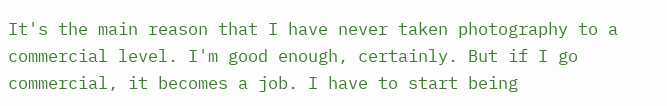It's the main reason that I have never taken photography to a commercial level. I'm good enough, certainly. But if I go commercial, it becomes a job. I have to start being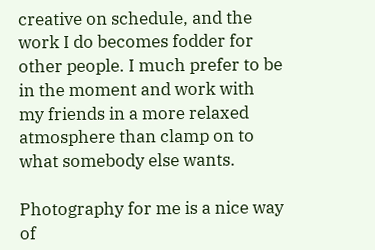creative on schedule, and the work I do becomes fodder for other people. I much prefer to be in the moment and work with my friends in a more relaxed atmosphere than clamp on to what somebody else wants.

Photography for me is a nice way of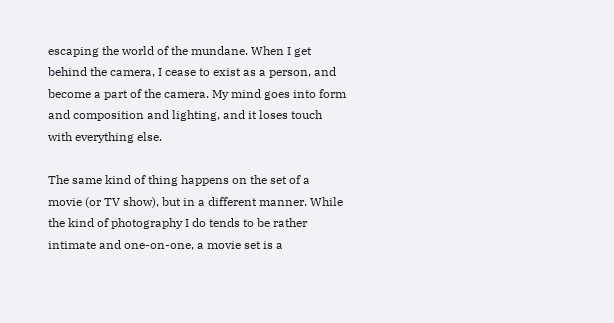escaping the world of the mundane. When I get behind the camera, I cease to exist as a person, and become a part of the camera. My mind goes into form and composition and lighting, and it loses touch with everything else.

The same kind of thing happens on the set of a movie (or TV show), but in a different manner. While the kind of photography I do tends to be rather intimate and one-on-one, a movie set is a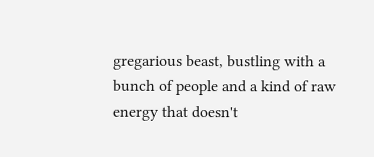gregarious beast, bustling with a bunch of people and a kind of raw energy that doesn't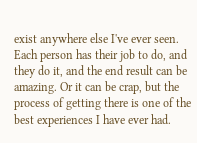exist anywhere else I've ever seen. Each person has their job to do, and they do it, and the end result can be amazing. Or it can be crap, but the process of getting there is one of the best experiences I have ever had.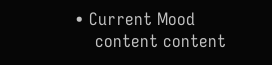• Current Mood
    content content